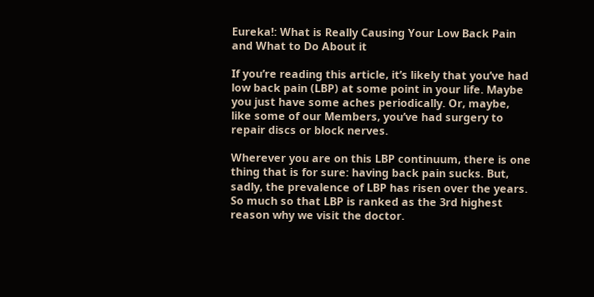Eureka!: What is Really Causing Your Low Back Pain and What to Do About it

If you’re reading this article, it’s likely that you’ve had low back pain (LBP) at some point in your life. Maybe you just have some aches periodically. Or, maybe, like some of our Members, you’ve had surgery to repair discs or block nerves.

Wherever you are on this LBP continuum, there is one thing that is for sure: having back pain sucks. But, sadly, the prevalence of LBP has risen over the years. So much so that LBP is ranked as the 3rd highest reason why we visit the doctor.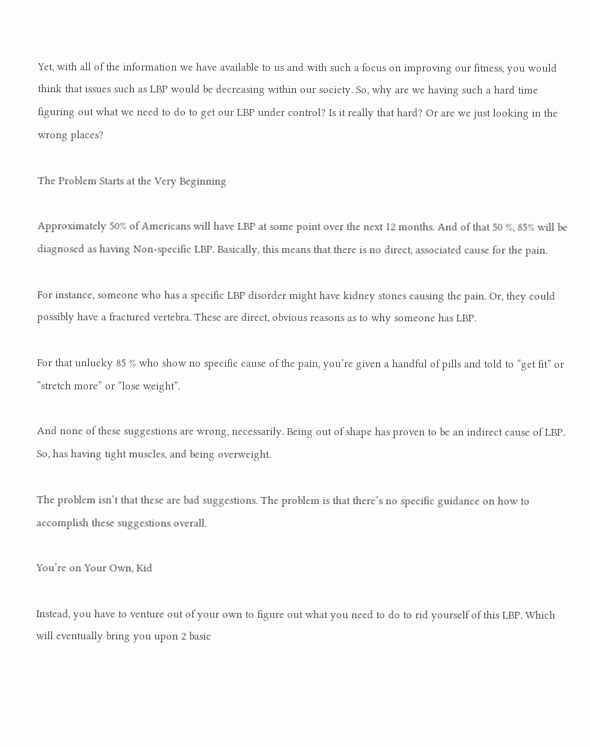Yet, with all of the information we have available to us and with such a focus on improving our fitness, you would think that issues such as LBP would be decreasing within our society. So, why are we having such a hard time figuring out what we need to do to get our LBP under control? Is it really that hard? Or are we just looking in the wrong places?

The Problem Starts at the Very Beginning

Approximately 50% of Americans will have LBP at some point over the next 12 months. And of that 50 %, 85% will be diagnosed as having Non-specific LBP. Basically, this means that there is no direct, associated cause for the pain.

For instance, someone who has a specific LBP disorder might have kidney stones causing the pain. Or, they could possibly have a fractured vertebra. These are direct, obvious reasons as to why someone has LBP.

For that unlucky 85 % who show no specific cause of the pain, you’re given a handful of pills and told to “get fit” or “stretch more” or “lose weight”.

And none of these suggestions are wrong, necessarily. Being out of shape has proven to be an indirect cause of LBP. So, has having tight muscles, and being overweight.

The problem isn’t that these are bad suggestions. The problem is that there’s no specific guidance on how to accomplish these suggestions overall.

You’re on Your Own, Kid

Instead, you have to venture out of your own to figure out what you need to do to rid yourself of this LBP. Which will eventually bring you upon 2 basic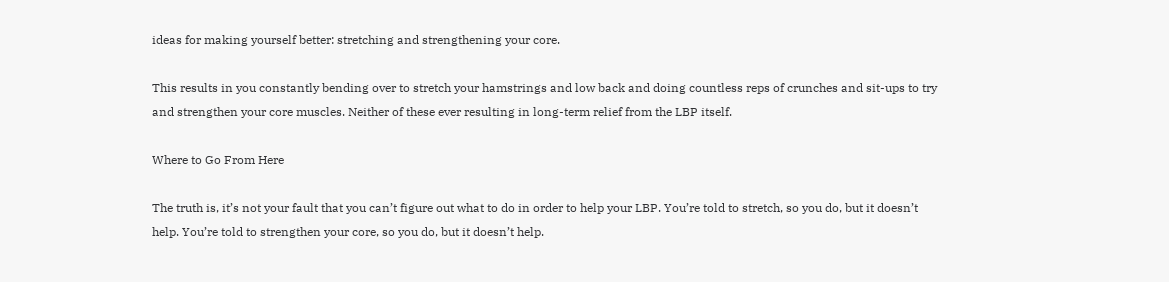ideas for making yourself better: stretching and strengthening your core.

This results in you constantly bending over to stretch your hamstrings and low back and doing countless reps of crunches and sit-ups to try and strengthen your core muscles. Neither of these ever resulting in long-term relief from the LBP itself.

Where to Go From Here

The truth is, it’s not your fault that you can’t figure out what to do in order to help your LBP. You’re told to stretch, so you do, but it doesn’t help. You’re told to strengthen your core, so you do, but it doesn’t help.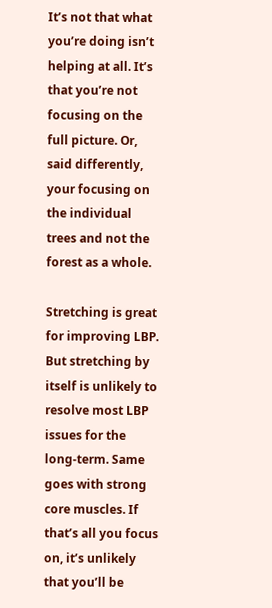It’s not that what you’re doing isn’t helping at all. It’s that you’re not focusing on the full picture. Or, said differently, your focusing on the individual trees and not the forest as a whole.

Stretching is great for improving LBP. But stretching by itself is unlikely to resolve most LBP issues for the long-term. Same goes with strong core muscles. If that’s all you focus on, it’s unlikely that you’ll be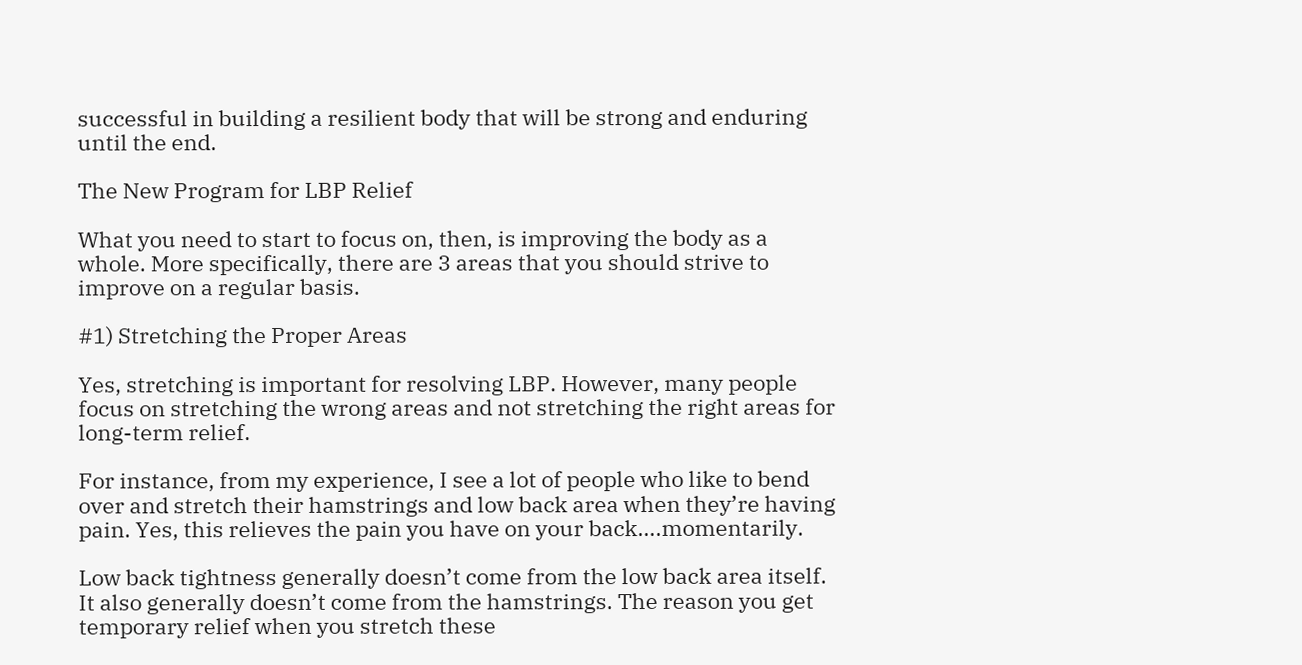successful in building a resilient body that will be strong and enduring until the end.

The New Program for LBP Relief

What you need to start to focus on, then, is improving the body as a whole. More specifically, there are 3 areas that you should strive to improve on a regular basis.

#1) Stretching the Proper Areas

Yes, stretching is important for resolving LBP. However, many people focus on stretching the wrong areas and not stretching the right areas for long-term relief.

For instance, from my experience, I see a lot of people who like to bend over and stretch their hamstrings and low back area when they’re having pain. Yes, this relieves the pain you have on your back….momentarily.

Low back tightness generally doesn’t come from the low back area itself. It also generally doesn’t come from the hamstrings. The reason you get temporary relief when you stretch these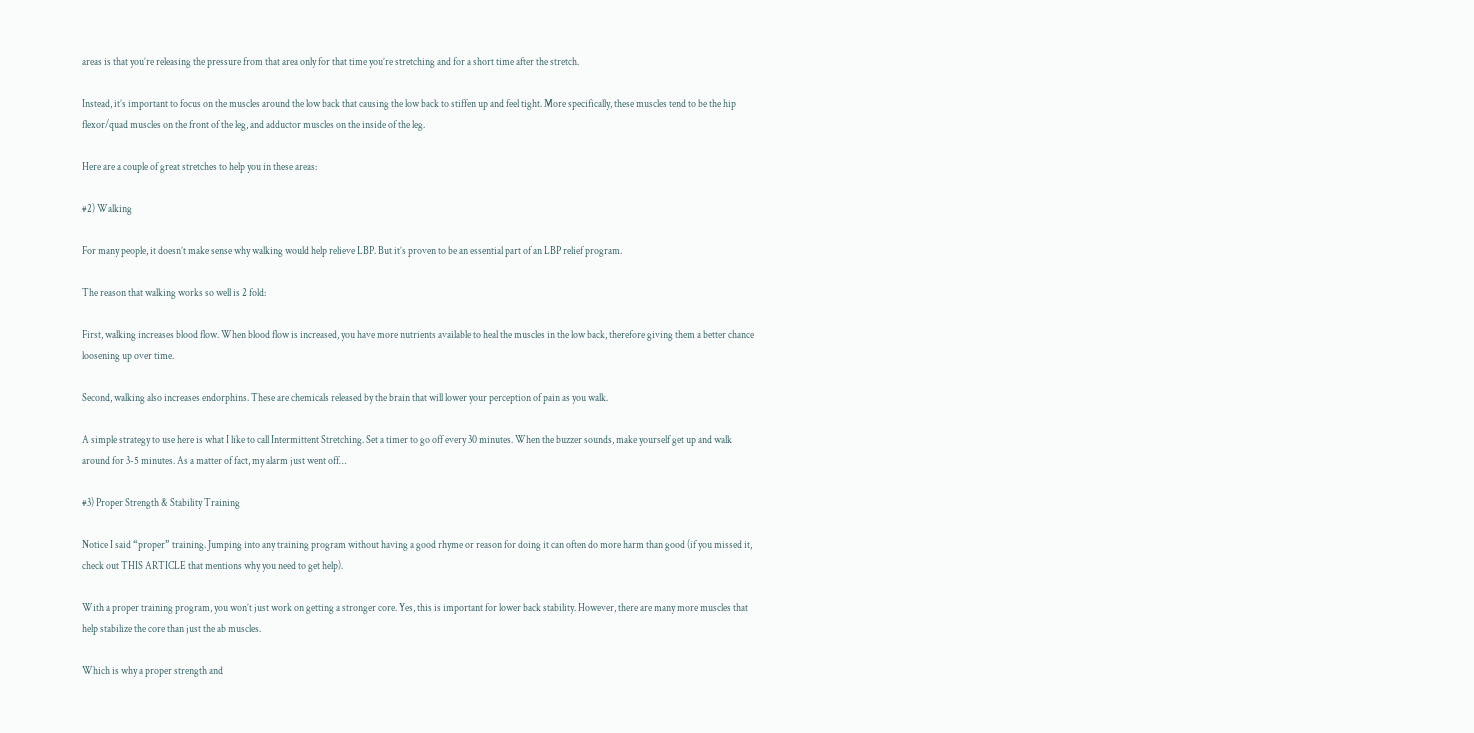areas is that you’re releasing the pressure from that area only for that time you’re stretching and for a short time after the stretch.

Instead, it’s important to focus on the muscles around the low back that causing the low back to stiffen up and feel tight. More specifically, these muscles tend to be the hip flexor/quad muscles on the front of the leg, and adductor muscles on the inside of the leg.

Here are a couple of great stretches to help you in these areas:

#2) Walking

For many people, it doesn’t make sense why walking would help relieve LBP. But it’s proven to be an essential part of an LBP relief program.

The reason that walking works so well is 2 fold:

First, walking increases blood flow. When blood flow is increased, you have more nutrients available to heal the muscles in the low back, therefore giving them a better chance loosening up over time.

Second, walking also increases endorphins. These are chemicals released by the brain that will lower your perception of pain as you walk.

A simple strategy to use here is what I like to call Intermittent Stretching. Set a timer to go off every 30 minutes. When the buzzer sounds, make yourself get up and walk around for 3-5 minutes. As a matter of fact, my alarm just went off…

#3) Proper Strength & Stability Training

Notice I said “proper” training. Jumping into any training program without having a good rhyme or reason for doing it can often do more harm than good (if you missed it, check out THIS ARTICLE that mentions why you need to get help).

With a proper training program, you won’t just work on getting a stronger core. Yes, this is important for lower back stability. However, there are many more muscles that help stabilize the core than just the ab muscles.

Which is why a proper strength and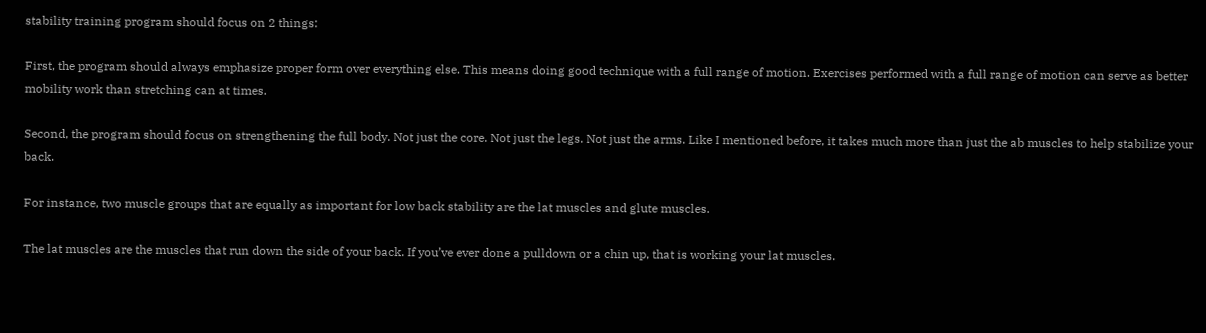stability training program should focus on 2 things:

First, the program should always emphasize proper form over everything else. This means doing good technique with a full range of motion. Exercises performed with a full range of motion can serve as better mobility work than stretching can at times.

Second, the program should focus on strengthening the full body. Not just the core. Not just the legs. Not just the arms. Like I mentioned before, it takes much more than just the ab muscles to help stabilize your back.

For instance, two muscle groups that are equally as important for low back stability are the lat muscles and glute muscles.

The lat muscles are the muscles that run down the side of your back. If you’ve ever done a pulldown or a chin up, that is working your lat muscles.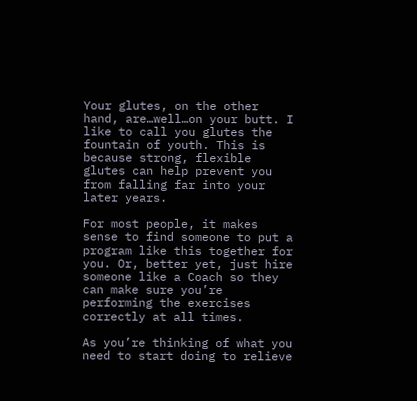Your glutes, on the other hand, are…well…on your butt. I like to call you glutes the fountain of youth. This is because strong, flexible glutes can help prevent you from falling far into your later years.

For most people, it makes sense to find someone to put a program like this together for you. Or, better yet, just hire someone like a Coach so they can make sure you’re performing the exercises correctly at all times.

As you’re thinking of what you need to start doing to relieve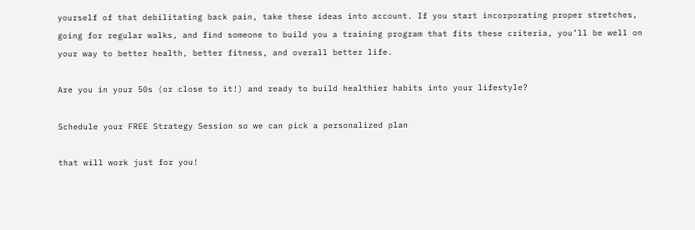yourself of that debilitating back pain, take these ideas into account. If you start incorporating proper stretches, going for regular walks, and find someone to build you a training program that fits these criteria, you’ll be well on your way to better health, better fitness, and overall better life.

Are you in your 50s (or close to it!) and ready to build healthier habits into your lifestyle?

Schedule your FREE Strategy Session so we can pick a personalized plan

that will work just for you!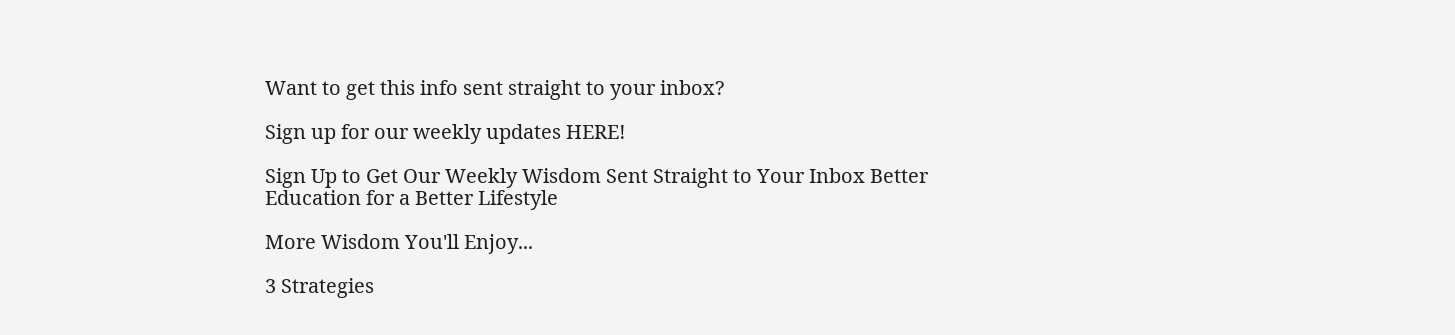Want to get this info sent straight to your inbox?

Sign up for our weekly updates HERE!

Sign Up to Get Our Weekly Wisdom Sent Straight to Your Inbox Better Education for a Better Lifestyle

More Wisdom You'll Enjoy...

3 Strategies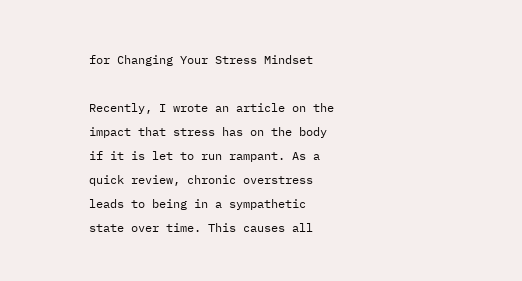for Changing Your Stress Mindset

Recently, I wrote an article on the impact that stress has on the body if it is let to run rampant. As a quick review, chronic overstress leads to being in a sympathetic state over time. This causes all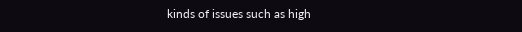kinds of issues such as high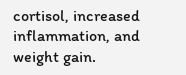cortisol, increased inflammation, and weight gain.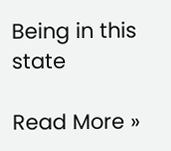Being in this state

Read More »